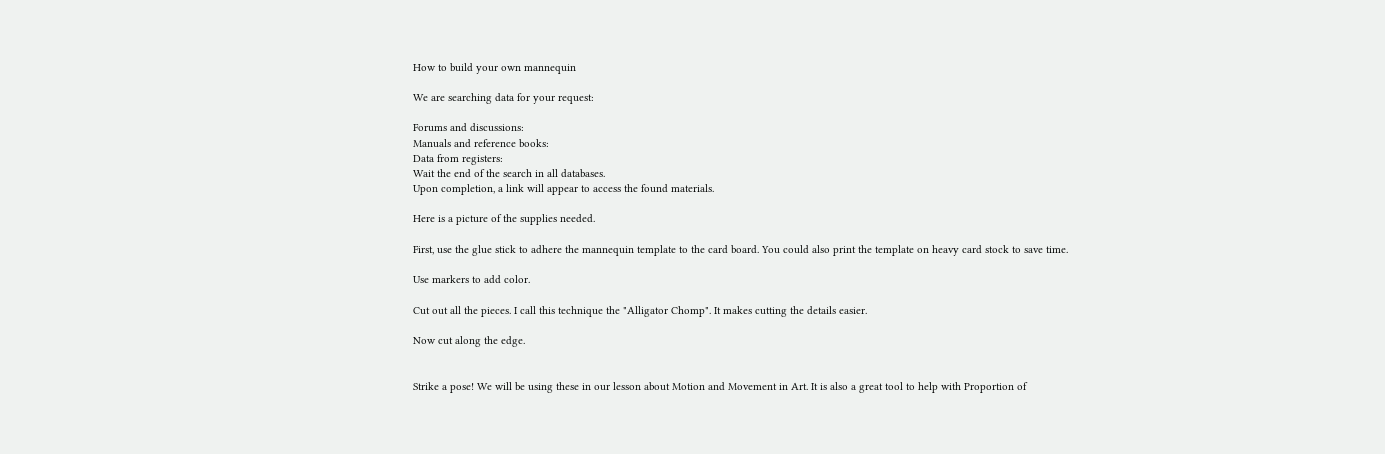How to build your own mannequin

We are searching data for your request:

Forums and discussions:
Manuals and reference books:
Data from registers:
Wait the end of the search in all databases.
Upon completion, a link will appear to access the found materials.

Here is a picture of the supplies needed.

First, use the glue stick to adhere the mannequin template to the card board. You could also print the template on heavy card stock to save time.

Use markers to add color.

Cut out all the pieces. I call this technique the "Alligator Chomp". It makes cutting the details easier.

Now cut along the edge.


Strike a pose! We will be using these in our lesson about Motion and Movement in Art. It is also a great tool to help with Proportion of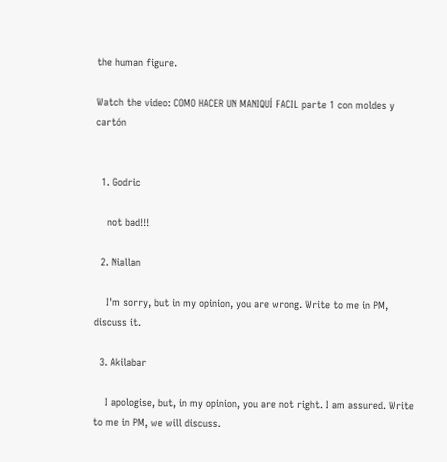the human figure.

Watch the video: COMO HACER UN MANIQUÍ FACIL parte 1 con moldes y cartón


  1. Godric

    not bad!!!

  2. Niallan

    I'm sorry, but in my opinion, you are wrong. Write to me in PM, discuss it.

  3. Akilabar

    I apologise, but, in my opinion, you are not right. I am assured. Write to me in PM, we will discuss.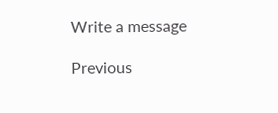Write a message

Previous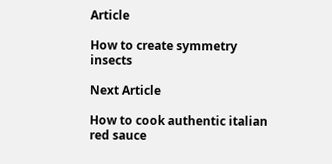Article

How to create symmetry insects

Next Article

How to cook authentic italian red sauce